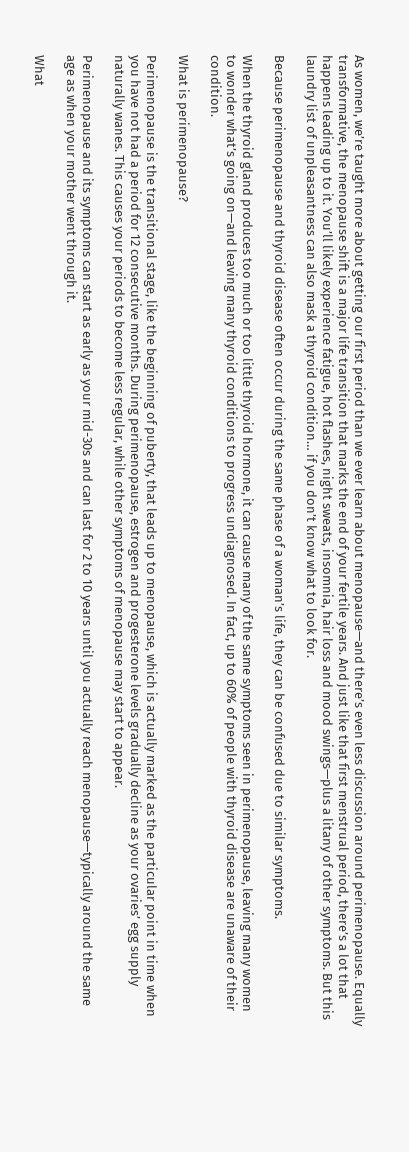As women, we’re taught more about getting our first period than we ever learn about menopause—and there’s even less discussion around perimenopause. Equally transformative, the menopause shift is a major life transition that marks the end of your fertile years. And just like that first menstrual period, there’s a lot that happens leading up to it. You’ll likely experience fatigue, hot flashes, night sweats, insomnia, hair loss and mood swings—plus a litany of other symptoms. But this laundry list of unpleasantness can also mask a thyroid condition… if you don’t know what to look for.

Because perimenopause and thyroid disease often occur during the same phase of a woman’s life, they can be confused due to similar symptoms.

When the thyroid gland produces too much or too little thyroid hormone, it can cause many of the same symptoms seen in perimenopause, leaving many women to wonder what’s going on—and leaving many thyroid conditions to progress undiagnosed. In fact, up to 60% of people with thyroid disease are unaware of their condition.

What is perimenopause?

Perimenopause is the transitional stage, like the beginning of puberty, that leads up to menopause, which is actually marked as the particular point in time when you have not had a period for 12 consecutive months. During perimenopause, estrogen and progesterone levels gradually decline as your ovaries’ egg supply naturally wanes. This causes your periods to become less regular, while other symptoms of menopause may start to appear.

Perimenopause and its symptoms can start as early as your mid-30s and can last for 2 to 10 years until you actually reach menopause—typically around the same age as when your mother went through it.

What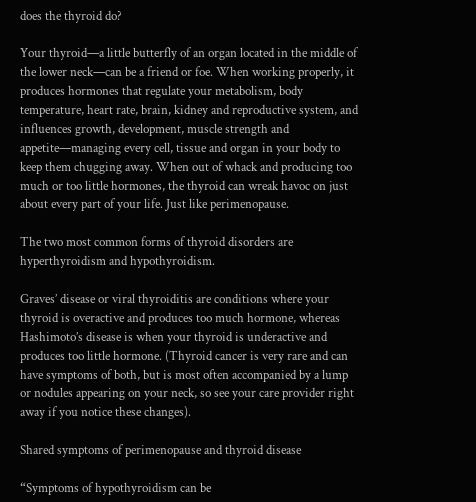does the thyroid do?

Your thyroid—a little butterfly of an organ located in the middle of the lower neck—can be a friend or foe. When working properly, it produces hormones that regulate your metabolism, body temperature, heart rate, brain, kidney and reproductive system, and influences growth, development, muscle strength and appetite—managing every cell, tissue and organ in your body to keep them chugging away. When out of whack and producing too much or too little hormones, the thyroid can wreak havoc on just about every part of your life. Just like perimenopause.

The two most common forms of thyroid disorders are hyperthyroidism and hypothyroidism.

Graves’ disease or viral thyroiditis are conditions where your thyroid is overactive and produces too much hormone, whereas Hashimoto’s disease is when your thyroid is underactive and produces too little hormone. (Thyroid cancer is very rare and can have symptoms of both, but is most often accompanied by a lump or nodules appearing on your neck, so see your care provider right away if you notice these changes).

Shared symptoms of perimenopause and thyroid disease

“Symptoms of hypothyroidism can be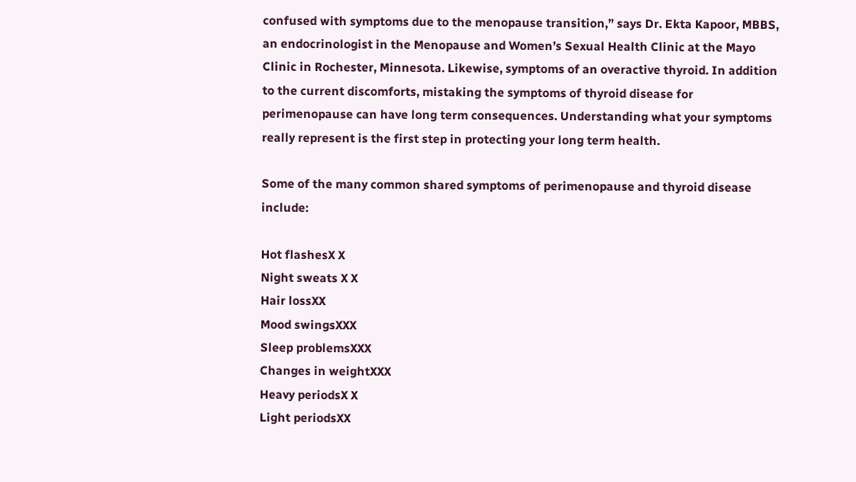confused with symptoms due to the menopause transition,” says Dr. Ekta Kapoor, MBBS, an endocrinologist in the Menopause and Women’s Sexual Health Clinic at the Mayo Clinic in Rochester, Minnesota. Likewise, symptoms of an overactive thyroid. In addition to the current discomforts, mistaking the symptoms of thyroid disease for perimenopause can have long term consequences. Understanding what your symptoms really represent is the first step in protecting your long term health.

Some of the many common shared symptoms of perimenopause and thyroid disease include:

Hot flashesX X
Night sweats X X
Hair lossXX
Mood swingsXXX
Sleep problemsXXX
Changes in weightXXX
Heavy periodsX X
Light periodsXX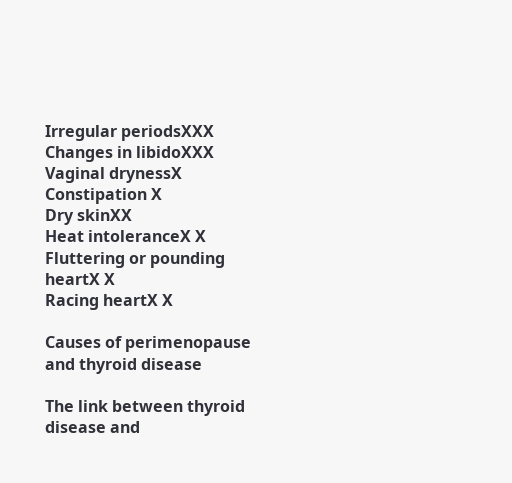Irregular periodsXXX
Changes in libidoXXX
Vaginal drynessX
Constipation X
Dry skinXX
Heat intoleranceX X
Fluttering or pounding heartX X
Racing heartX X

Causes of perimenopause and thyroid disease

The link between thyroid disease and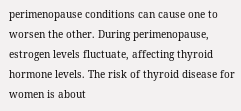perimenopause conditions can cause one to worsen the other. During perimenopause, estrogen levels fluctuate, affecting thyroid hormone levels. The risk of thyroid disease for women is about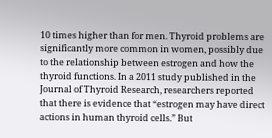10 times higher than for men. Thyroid problems are significantly more common in women, possibly due to the relationship between estrogen and how the thyroid functions. In a 2011 study published in the Journal of Thyroid Research, researchers reported that there is evidence that “estrogen may have direct actions in human thyroid cells.” But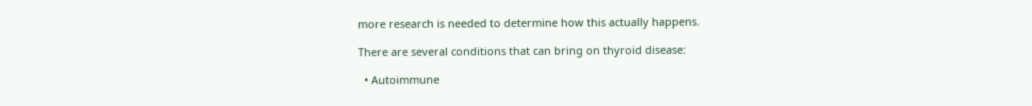more research is needed to determine how this actually happens.

There are several conditions that can bring on thyroid disease:

  • Autoimmune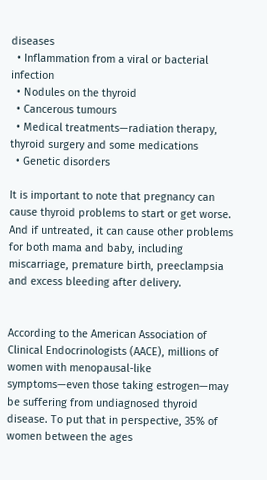diseases
  • Inflammation from a viral or bacterial infection
  • Nodules on the thyroid
  • Cancerous tumours
  • Medical treatments—radiation therapy, thyroid surgery and some medications
  • Genetic disorders

It is important to note that pregnancy can cause thyroid problems to start or get worse. And if untreated, it can cause other problems for both mama and baby, including miscarriage, premature birth, preeclampsia and excess bleeding after delivery.


According to the American Association of Clinical Endocrinologists (AACE), millions of women with menopausal-like symptoms—even those taking estrogen—may be suffering from undiagnosed thyroid disease. To put that in perspective, 35% of women between the ages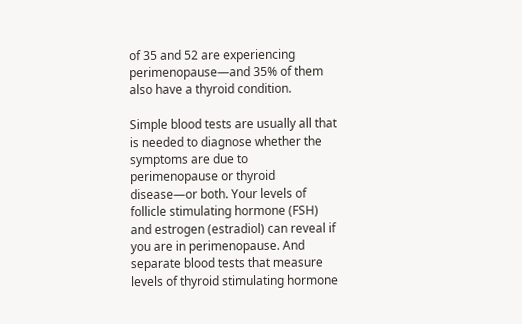of 35 and 52 are experiencing perimenopause—and 35% of them also have a thyroid condition.

Simple blood tests are usually all that is needed to diagnose whether the symptoms are due to perimenopause or thyroid disease—or both. Your levels of follicle stimulating hormone (FSH) and estrogen (estradiol) can reveal if you are in perimenopause. And separate blood tests that measure levels of thyroid stimulating hormone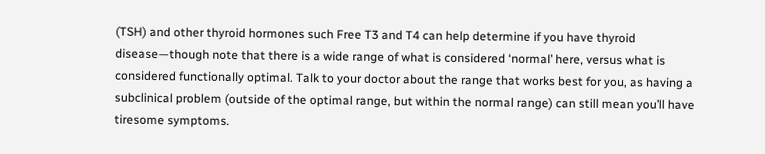(TSH) and other thyroid hormones such Free T3 and T4 can help determine if you have thyroid disease—though note that there is a wide range of what is considered ‘normal’ here, versus what is considered functionally optimal. Talk to your doctor about the range that works best for you, as having a subclinical problem (outside of the optimal range, but within the normal range) can still mean you’ll have tiresome symptoms.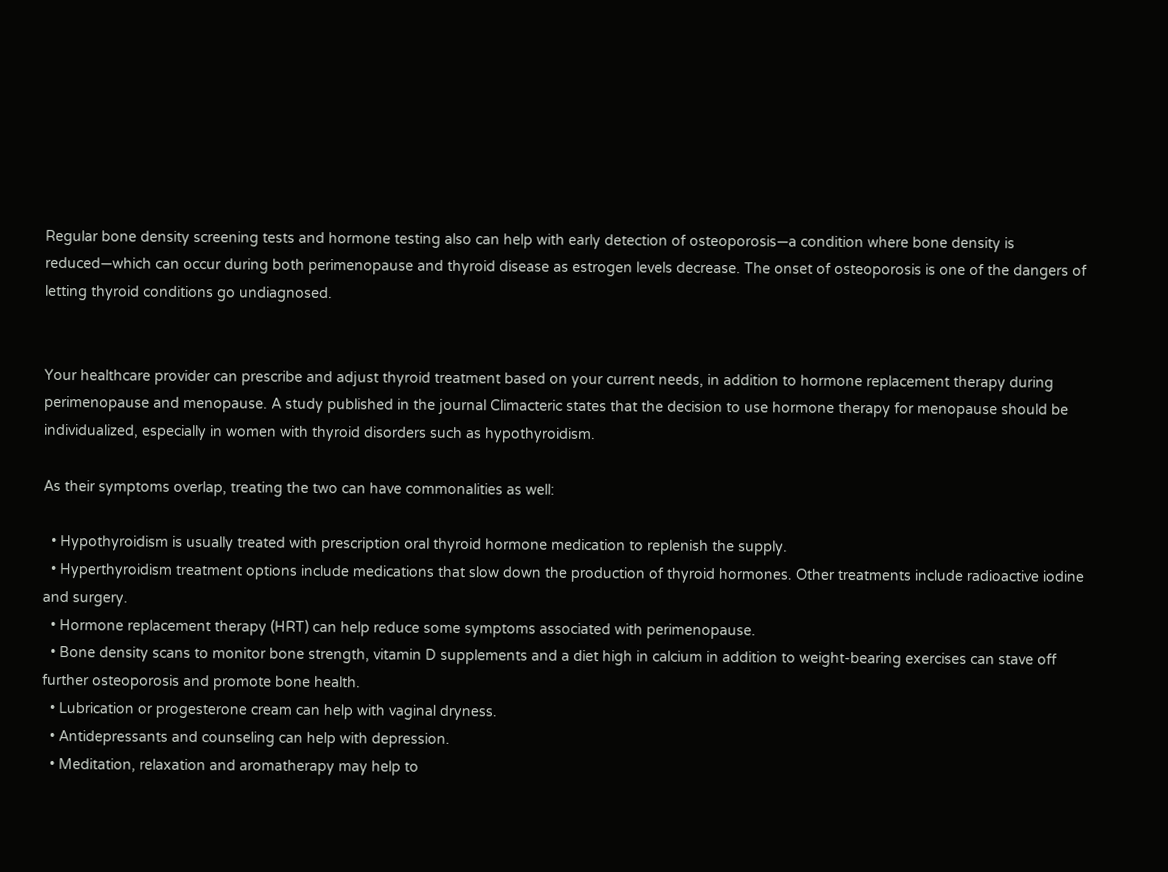Regular bone density screening tests and hormone testing also can help with early detection of osteoporosis—a condition where bone density is reduced—which can occur during both perimenopause and thyroid disease as estrogen levels decrease. The onset of osteoporosis is one of the dangers of letting thyroid conditions go undiagnosed.


Your healthcare provider can prescribe and adjust thyroid treatment based on your current needs, in addition to hormone replacement therapy during perimenopause and menopause. A study published in the journal Climacteric states that the decision to use hormone therapy for menopause should be individualized, especially in women with thyroid disorders such as hypothyroidism.

As their symptoms overlap, treating the two can have commonalities as well:

  • Hypothyroidism is usually treated with prescription oral thyroid hormone medication to replenish the supply.
  • Hyperthyroidism treatment options include medications that slow down the production of thyroid hormones. Other treatments include radioactive iodine and surgery.
  • Hormone replacement therapy (HRT) can help reduce some symptoms associated with perimenopause.
  • Bone density scans to monitor bone strength, vitamin D supplements and a diet high in calcium in addition to weight-bearing exercises can stave off further osteoporosis and promote bone health.
  • Lubrication or progesterone cream can help with vaginal dryness.
  • Antidepressants and counseling can help with depression.
  • Meditation, relaxation and aromatherapy may help to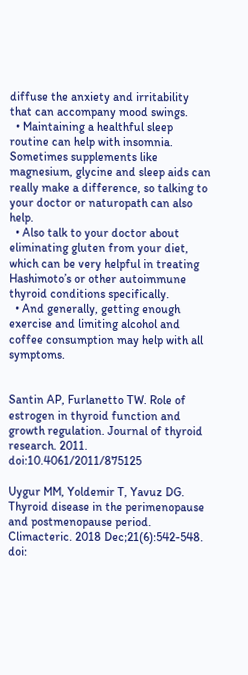diffuse the anxiety and irritability that can accompany mood swings.
  • Maintaining a healthful sleep routine can help with insomnia. Sometimes supplements like magnesium, glycine and sleep aids can really make a difference, so talking to your doctor or naturopath can also help.
  • Also talk to your doctor about eliminating gluten from your diet, which can be very helpful in treating Hashimoto’s or other autoimmune thyroid conditions specifically.
  • And generally, getting enough exercise and limiting alcohol and coffee consumption may help with all symptoms.


Santin AP, Furlanetto TW. Role of estrogen in thyroid function and growth regulation. Journal of thyroid research. 2011. doi:10.4061/2011/875125

Uygur MM, Yoldemir T, Yavuz DG. Thyroid disease in the perimenopause and postmenopause period. Climacteric. 2018 Dec;21(6):542-548. doi: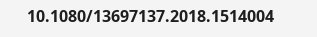10.1080/13697137.2018.1514004